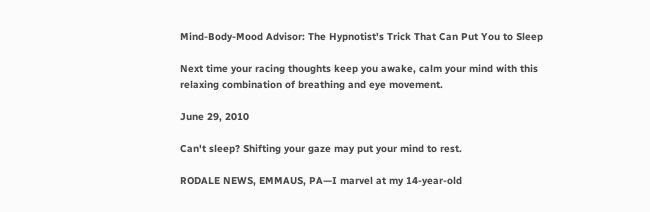Mind-Body-Mood Advisor: The Hypnotist's Trick That Can Put You to Sleep

Next time your racing thoughts keep you awake, calm your mind with this relaxing combination of breathing and eye movement.

June 29, 2010

Can't sleep? Shifting your gaze may put your mind to rest.

RODALE NEWS, EMMAUS, PA—I marvel at my 14-year-old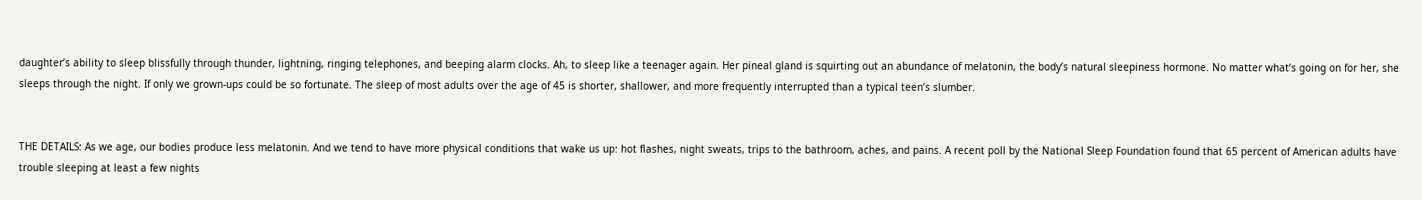daughter’s ability to sleep blissfully through thunder, lightning, ringing telephones, and beeping alarm clocks. Ah, to sleep like a teenager again. Her pineal gland is squirting out an abundance of melatonin, the body’s natural sleepiness hormone. No matter what’s going on for her, she sleeps through the night. If only we grown-ups could be so fortunate. The sleep of most adults over the age of 45 is shorter, shallower, and more frequently interrupted than a typical teen’s slumber.


THE DETAILS: As we age, our bodies produce less melatonin. And we tend to have more physical conditions that wake us up: hot flashes, night sweats, trips to the bathroom, aches, and pains. A recent poll by the National Sleep Foundation found that 65 percent of American adults have trouble sleeping at least a few nights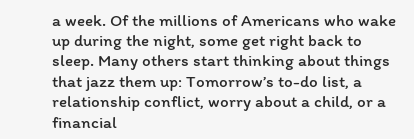a week. Of the millions of Americans who wake up during the night, some get right back to sleep. Many others start thinking about things that jazz them up: Tomorrow’s to-do list, a relationship conflict, worry about a child, or a financial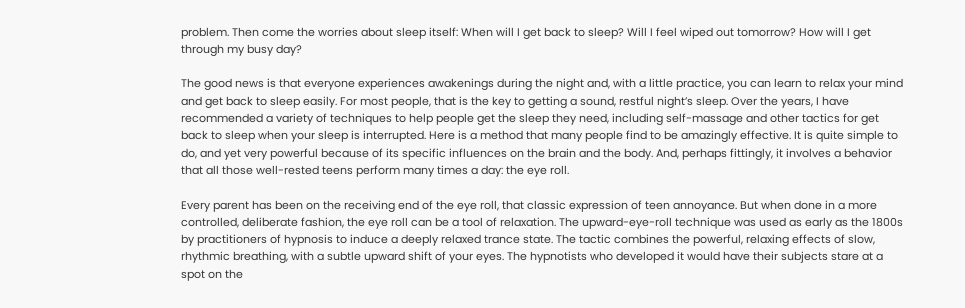problem. Then come the worries about sleep itself: When will I get back to sleep? Will I feel wiped out tomorrow? How will I get through my busy day?

The good news is that everyone experiences awakenings during the night and, with a little practice, you can learn to relax your mind and get back to sleep easily. For most people, that is the key to getting a sound, restful night’s sleep. Over the years, I have recommended a variety of techniques to help people get the sleep they need, including self-massage and other tactics for get back to sleep when your sleep is interrupted. Here is a method that many people find to be amazingly effective. It is quite simple to do, and yet very powerful because of its specific influences on the brain and the body. And, perhaps fittingly, it involves a behavior that all those well-rested teens perform many times a day: the eye roll.

Every parent has been on the receiving end of the eye roll, that classic expression of teen annoyance. But when done in a more controlled, deliberate fashion, the eye roll can be a tool of relaxation. The upward-eye-roll technique was used as early as the 1800s by practitioners of hypnosis to induce a deeply relaxed trance state. The tactic combines the powerful, relaxing effects of slow, rhythmic breathing, with a subtle upward shift of your eyes. The hypnotists who developed it would have their subjects stare at a spot on the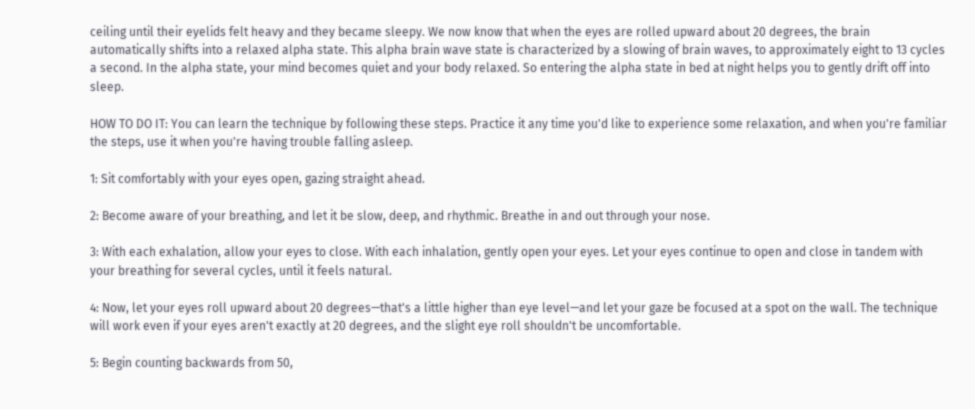ceiling until their eyelids felt heavy and they became sleepy. We now know that when the eyes are rolled upward about 20 degrees, the brain automatically shifts into a relaxed alpha state. This alpha brain wave state is characterized by a slowing of brain waves, to approximately eight to 13 cycles a second. In the alpha state, your mind becomes quiet and your body relaxed. So entering the alpha state in bed at night helps you to gently drift off into sleep.

HOW TO DO IT: You can learn the technique by following these steps. Practice it any time you'd like to experience some relaxation, and when you're familiar the steps, use it when you're having trouble falling asleep.

1: Sit comfortably with your eyes open, gazing straight ahead.

2: Become aware of your breathing, and let it be slow, deep, and rhythmic. Breathe in and out through your nose.

3: With each exhalation, allow your eyes to close. With each inhalation, gently open your eyes. Let your eyes continue to open and close in tandem with your breathing for several cycles, until it feels natural.

4: Now, let your eyes roll upward about 20 degrees—that's a little higher than eye level—and let your gaze be focused at a spot on the wall. The technique will work even if your eyes aren't exactly at 20 degrees, and the slight eye roll shouldn't be uncomfortable.

5: Begin counting backwards from 50,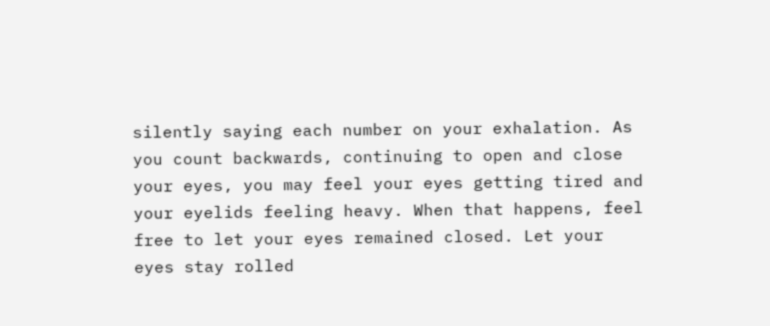silently saying each number on your exhalation. As you count backwards, continuing to open and close your eyes, you may feel your eyes getting tired and your eyelids feeling heavy. When that happens, feel free to let your eyes remained closed. Let your eyes stay rolled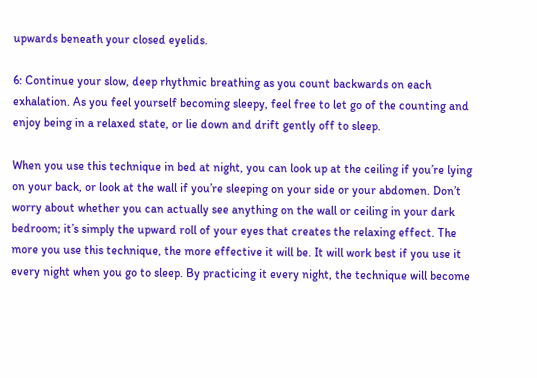upwards beneath your closed eyelids.

6: Continue your slow, deep rhythmic breathing as you count backwards on each exhalation. As you feel yourself becoming sleepy, feel free to let go of the counting and enjoy being in a relaxed state, or lie down and drift gently off to sleep.

When you use this technique in bed at night, you can look up at the ceiling if you’re lying on your back, or look at the wall if you’re sleeping on your side or your abdomen. Don’t worry about whether you can actually see anything on the wall or ceiling in your dark bedroom; it’s simply the upward roll of your eyes that creates the relaxing effect. The more you use this technique, the more effective it will be. It will work best if you use it every night when you go to sleep. By practicing it every night, the technique will become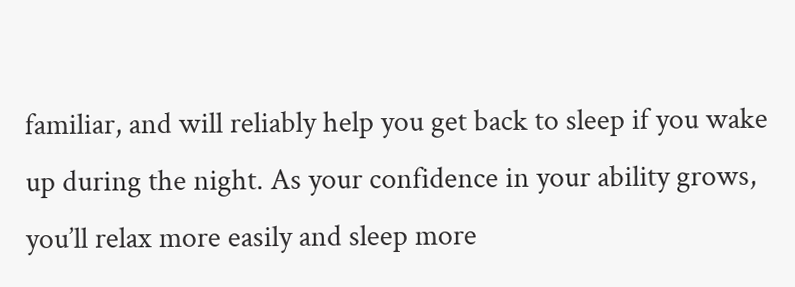familiar, and will reliably help you get back to sleep if you wake up during the night. As your confidence in your ability grows, you’ll relax more easily and sleep more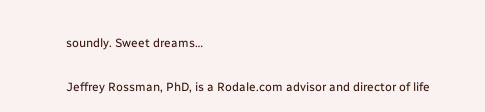soundly. Sweet dreams…

Jeffrey Rossman, PhD, is a Rodale.com advisor and director of life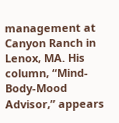management at Canyon Ranch in Lenox, MA. His column, “Mind-Body-Mood Advisor,” appears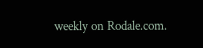weekly on Rodale.com.